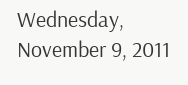Wednesday, November 9, 2011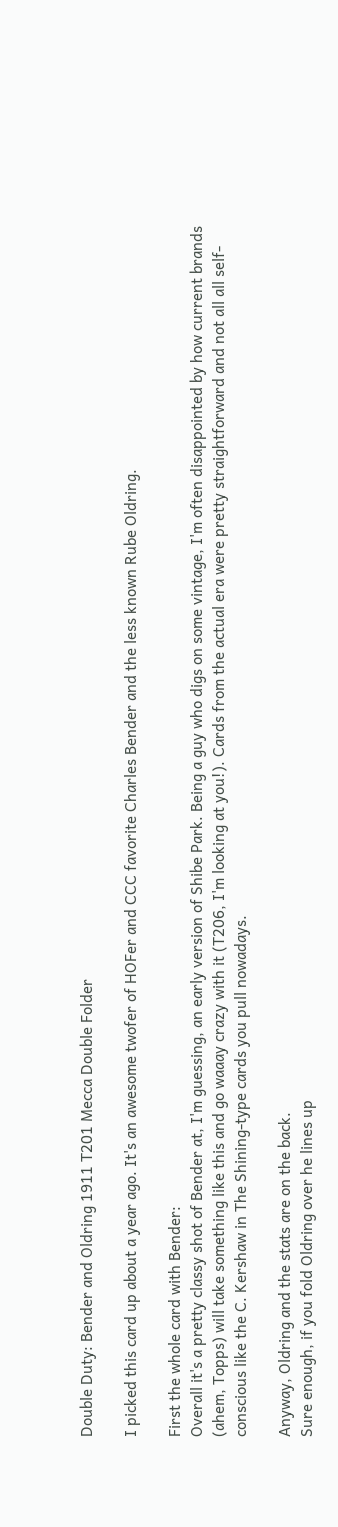Double Duty: Bender and Oldring 1911 T201 Mecca Double Folder

I picked this card up about a year ago. It's an awesome twofer of HOFer and CCC favorite Charles Bender and the less known Rube Oldring.

First the whole card with Bender:
Overall it's a pretty classy shot of Bender at, I'm guessing, an early version of Shibe Park. Being a guy who digs on some vintage, I'm often disappointed by how current brands (ahem, Topps) will take something like this and go waaay crazy with it (T206, I'm looking at you!). Cards from the actual era were pretty straightforward and not all all self-conscious like the C. Kershaw in The Shining-type cards you pull nowadays.

Anyway, Oldring and the stats are on the back.
Sure enough, if you fold Oldring over he lines up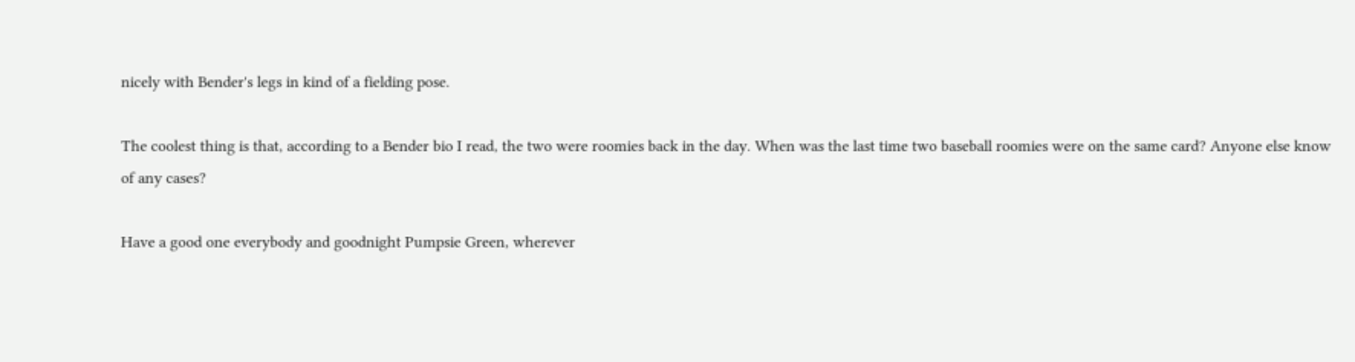nicely with Bender's legs in kind of a fielding pose.

The coolest thing is that, according to a Bender bio I read, the two were roomies back in the day. When was the last time two baseball roomies were on the same card? Anyone else know of any cases?

Have a good one everybody and goodnight Pumpsie Green, wherever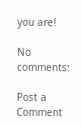you are!

No comments:

Post a Comment